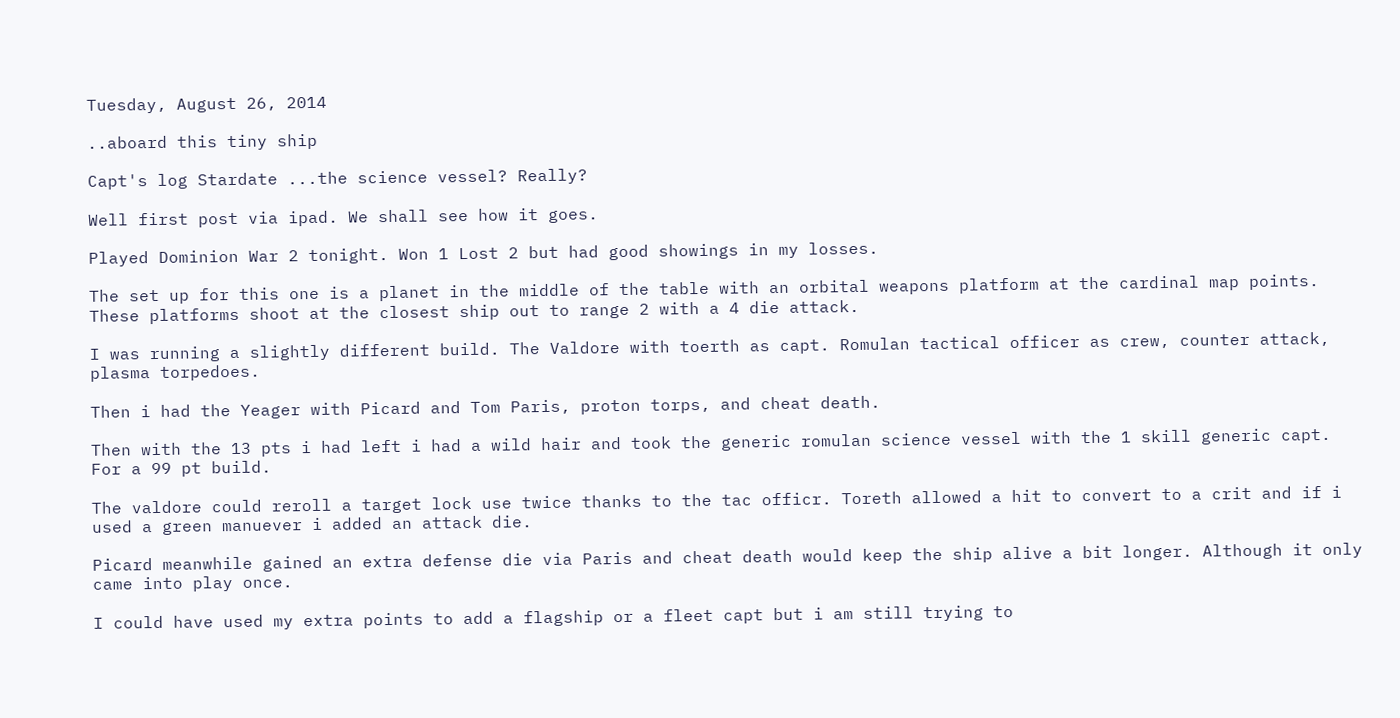Tuesday, August 26, 2014

..aboard this tiny ship

Capt's log Stardate ...the science vessel? Really?

Well first post via ipad. We shall see how it goes.

Played Dominion War 2 tonight. Won 1 Lost 2 but had good showings in my losses.

The set up for this one is a planet in the middle of the table with an orbital weapons platform at the cardinal map points. These platforms shoot at the closest ship out to range 2 with a 4 die attack.

I was running a slightly different build. The Valdore with toerth as capt. Romulan tactical officer as crew, counter attack, plasma torpedoes.

Then i had the Yeager with Picard and Tom Paris, proton torps, and cheat death.

Then with the 13 pts i had left i had a wild hair and took the generic romulan science vessel with the 1 skill generic capt. For a 99 pt build.

The valdore could reroll a target lock use twice thanks to the tac officr. Toreth allowed a hit to convert to a crit and if i used a green manuever i added an attack die.

Picard meanwhile gained an extra defense die via Paris and cheat death would keep the ship alive a bit longer. Although it only came into play once.

I could have used my extra points to add a flagship or a fleet capt but i am still trying to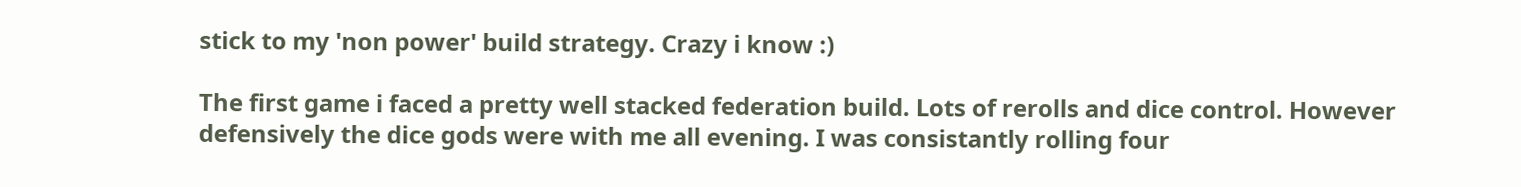stick to my 'non power' build strategy. Crazy i know :)

The first game i faced a pretty well stacked federation build. Lots of rerolls and dice control. However defensively the dice gods were with me all evening. I was consistantly rolling four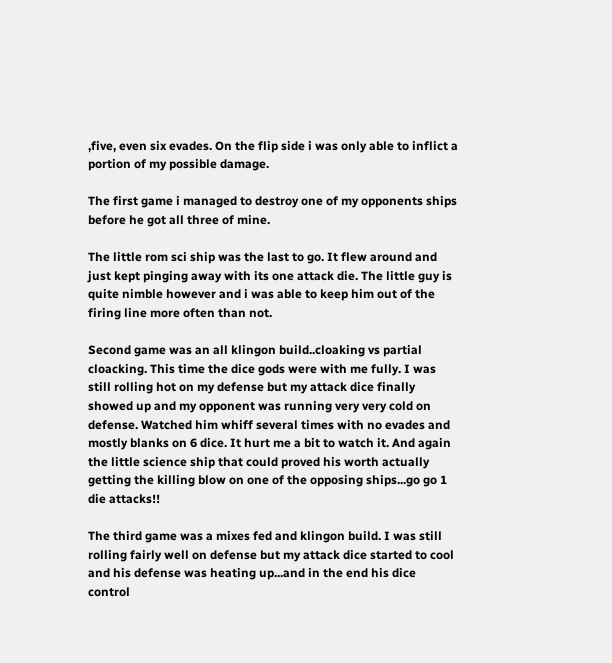,five, even six evades. On the flip side i was only able to inflict a portion of my possible damage.

The first game i managed to destroy one of my opponents ships before he got all three of mine.

The little rom sci ship was the last to go. It flew around and just kept pinging away with its one attack die. The little guy is quite nimble however and i was able to keep him out of the firing line more often than not.

Second game was an all klingon build..cloaking vs partial cloacking. This time the dice gods were with me fully. I was still rolling hot on my defense but my attack dice finally showed up and my opponent was running very very cold on defense. Watched him whiff several times with no evades and mostly blanks on 6 dice. It hurt me a bit to watch it. And again the little science ship that could proved his worth actually getting the killing blow on one of the opposing ships...go go 1 die attacks!!

The third game was a mixes fed and klingon build. I was still rolling fairly well on defense but my attack dice started to cool and his defense was heating up...and in the end his dice control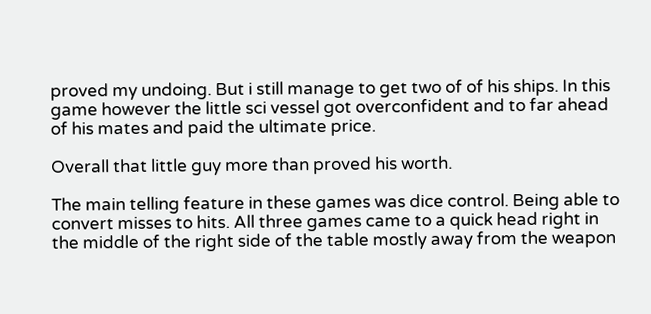proved my undoing. But i still manage to get two of of his ships. In this game however the little sci vessel got overconfident and to far ahead of his mates and paid the ultimate price.

Overall that little guy more than proved his worth.

The main telling feature in these games was dice control. Being able to convert misses to hits. All three games came to a quick head right in the middle of the right side of the table mostly away from the weapon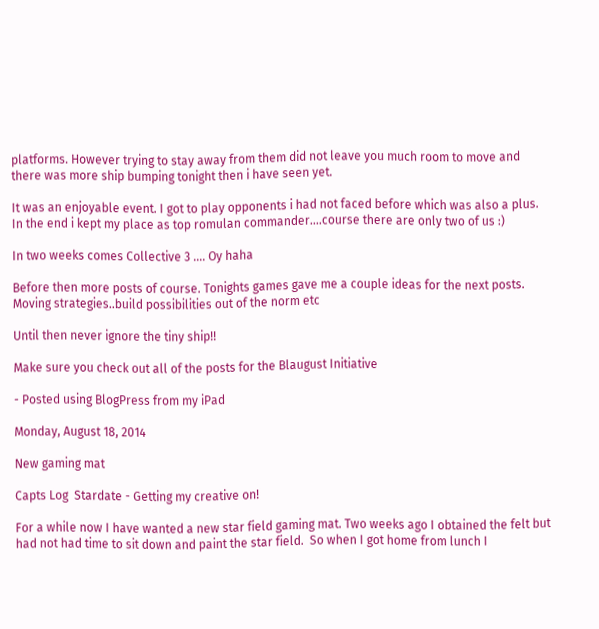platforms. However trying to stay away from them did not leave you much room to move and there was more ship bumping tonight then i have seen yet.

It was an enjoyable event. I got to play opponents i had not faced before which was also a plus. In the end i kept my place as top romulan commander....course there are only two of us :)

In two weeks comes Collective 3 .... Oy haha

Before then more posts of course. Tonights games gave me a couple ideas for the next posts. Moving strategies..build possibilities out of the norm etc

Until then never ignore the tiny ship!!

Make sure you check out all of the posts for the Blaugust Initiative

- Posted using BlogPress from my iPad

Monday, August 18, 2014

New gaming mat

Capts Log  Stardate - Getting my creative on!

For a while now I have wanted a new star field gaming mat. Two weeks ago I obtained the felt but had not had time to sit down and paint the star field.  So when I got home from lunch I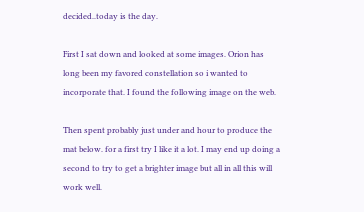decided..today is the day.

First I sat down and looked at some images. Orion has long been my favored constellation so i wanted to incorporate that. I found the following image on the web.

Then spent probably just under and hour to produce the mat below. for a first try I like it a lot. I may end up doing a second to try to get a brighter image but all in all this will work well.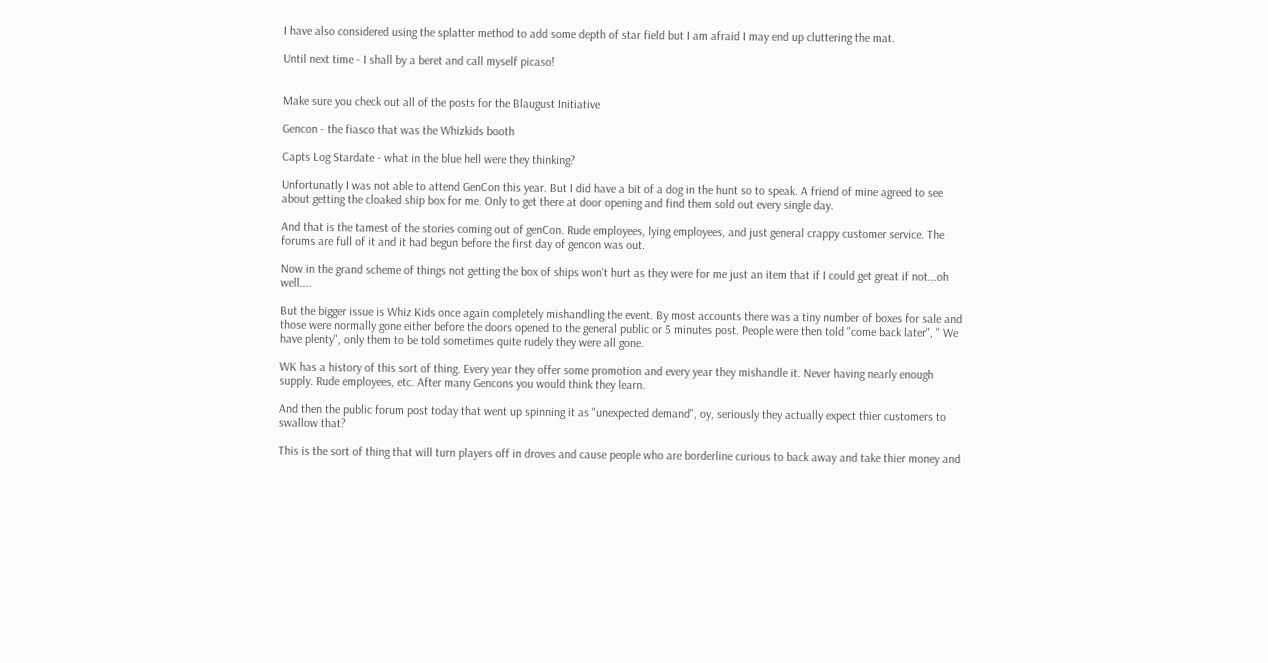I have also considered using the splatter method to add some depth of star field but I am afraid I may end up cluttering the mat.

Until next time - I shall by a beret and call myself picaso!


Make sure you check out all of the posts for the Blaugust Initiative

Gencon - the fiasco that was the Whizkids booth

Capts Log Stardate - what in the blue hell were they thinking?

Unfortunatly I was not able to attend GenCon this year. But I did have a bit of a dog in the hunt so to speak. A friend of mine agreed to see about getting the cloaked ship box for me. Only to get there at door opening and find them sold out every single day.

And that is the tamest of the stories coming out of genCon. Rude employees, lying employees, and just general crappy customer service. The forums are full of it and it had begun before the first day of gencon was out.

Now in the grand scheme of things not getting the box of ships won't hurt as they were for me just an item that if I could get great if not...oh well....

But the bigger issue is Whiz Kids once again completely mishandling the event. By most accounts there was a tiny number of boxes for sale and those were normally gone either before the doors opened to the general public or 5 minutes post. People were then told "come back later", " We have plenty", only them to be told sometimes quite rudely they were all gone.

WK has a history of this sort of thing. Every year they offer some promotion and every year they mishandle it. Never having nearly enough supply. Rude employees, etc. After many Gencons you would think they learn.

And then the public forum post today that went up spinning it as "unexpected demand", oy, seriously they actually expect thier customers to swallow that?

This is the sort of thing that will turn players off in droves and cause people who are borderline curious to back away and take thier money and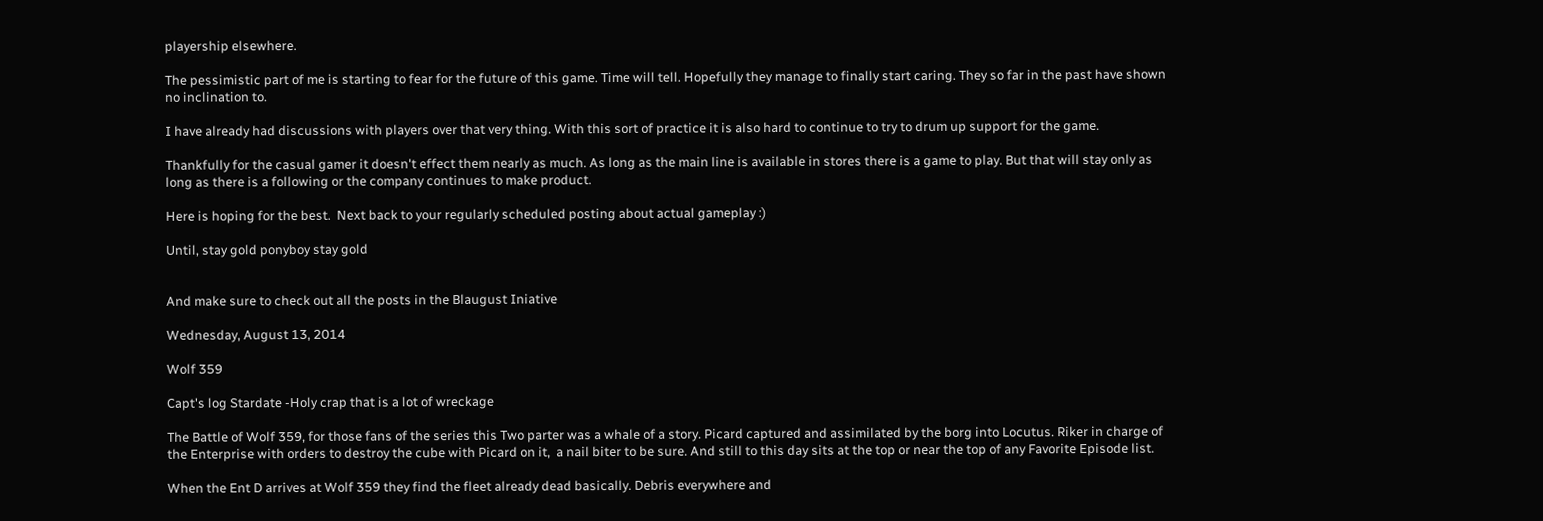playership elsewhere.

The pessimistic part of me is starting to fear for the future of this game. Time will tell. Hopefully they manage to finally start caring. They so far in the past have shown no inclination to.

I have already had discussions with players over that very thing. With this sort of practice it is also hard to continue to try to drum up support for the game.

Thankfully for the casual gamer it doesn't effect them nearly as much. As long as the main line is available in stores there is a game to play. But that will stay only as long as there is a following or the company continues to make product.

Here is hoping for the best.  Next back to your regularly scheduled posting about actual gameplay :)

Until, stay gold ponyboy stay gold


And make sure to check out all the posts in the Blaugust Iniative

Wednesday, August 13, 2014

Wolf 359

Capt's log Stardate -Holy crap that is a lot of wreckage

The Battle of Wolf 359, for those fans of the series this Two parter was a whale of a story. Picard captured and assimilated by the borg into Locutus. Riker in charge of the Enterprise with orders to destroy the cube with Picard on it,  a nail biter to be sure. And still to this day sits at the top or near the top of any Favorite Episode list.

When the Ent D arrives at Wolf 359 they find the fleet already dead basically. Debris everywhere and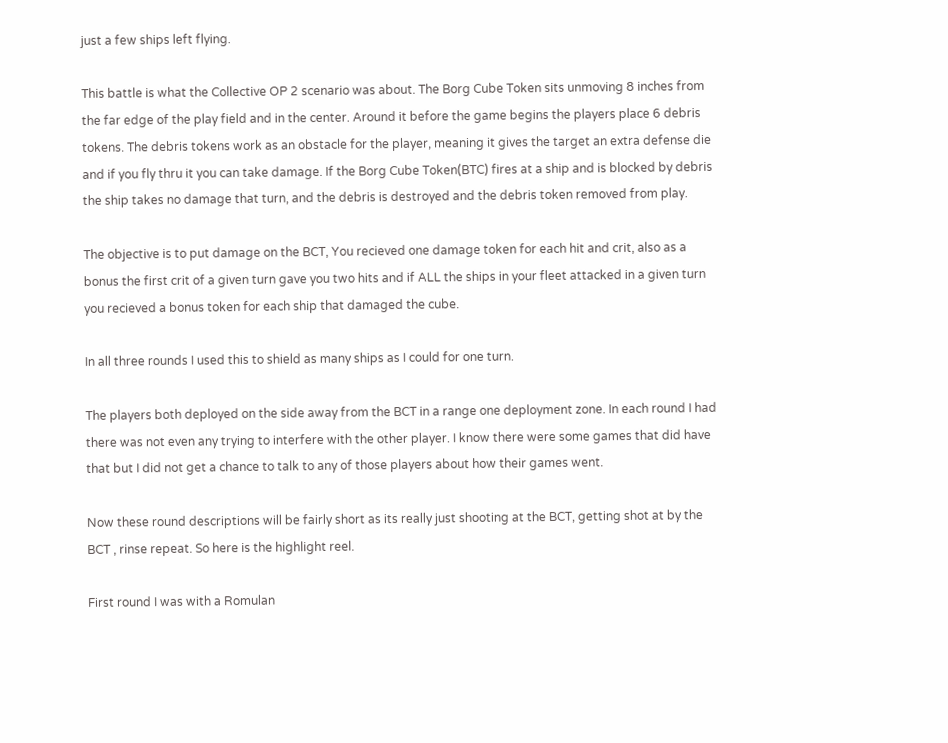just a few ships left flying.

This battle is what the Collective OP 2 scenario was about. The Borg Cube Token sits unmoving 8 inches from the far edge of the play field and in the center. Around it before the game begins the players place 6 debris tokens. The debris tokens work as an obstacle for the player, meaning it gives the target an extra defense die and if you fly thru it you can take damage. If the Borg Cube Token(BTC) fires at a ship and is blocked by debris the ship takes no damage that turn, and the debris is destroyed and the debris token removed from play.

The objective is to put damage on the BCT, You recieved one damage token for each hit and crit, also as a bonus the first crit of a given turn gave you two hits and if ALL the ships in your fleet attacked in a given turn you recieved a bonus token for each ship that damaged the cube.

In all three rounds I used this to shield as many ships as I could for one turn.

The players both deployed on the side away from the BCT in a range one deployment zone. In each round I had there was not even any trying to interfere with the other player. I know there were some games that did have that but I did not get a chance to talk to any of those players about how their games went.

Now these round descriptions will be fairly short as its really just shooting at the BCT, getting shot at by the BCT , rinse repeat. So here is the highlight reel.

First round I was with a Romulan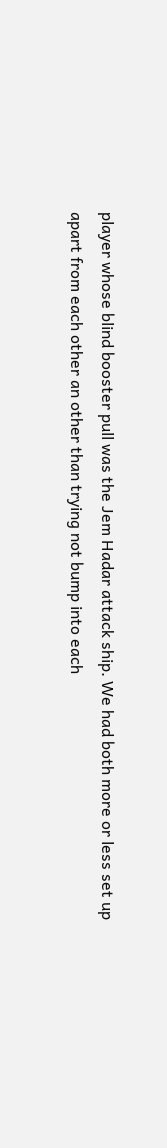player whose blind booster pull was the Jem Hadar attack ship. We had both more or less set up apart from each other an other than trying not bump into each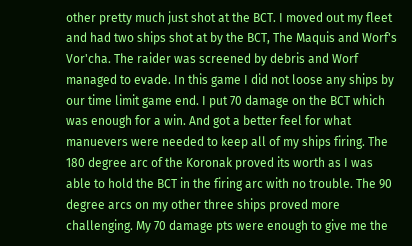other pretty much just shot at the BCT. I moved out my fleet and had two ships shot at by the BCT, The Maquis and Worf's Vor'cha. The raider was screened by debris and Worf managed to evade. In this game I did not loose any ships by our time limit game end. I put 70 damage on the BCT which was enough for a win. And got a better feel for what manuevers were needed to keep all of my ships firing. The 180 degree arc of the Koronak proved its worth as I was able to hold the BCT in the firing arc with no trouble. The 90 degree arcs on my other three ships proved more challenging. My 70 damage pts were enough to give me the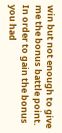win but not enough to give me the bonus battle point. In order to gain the bonus you had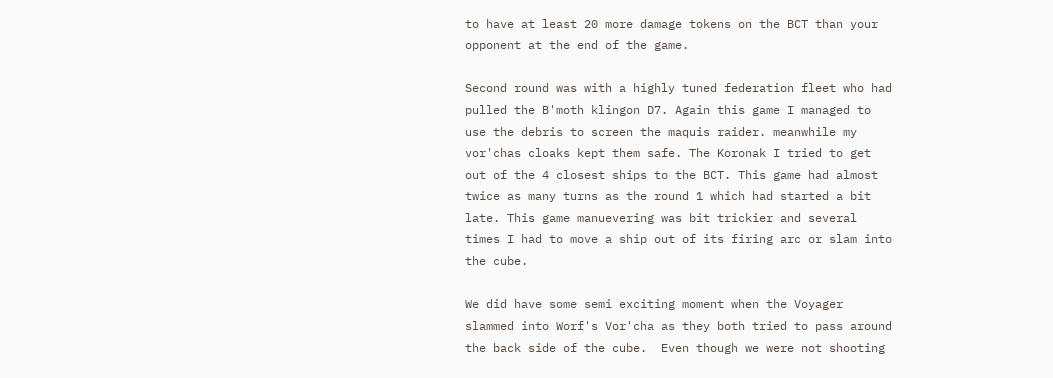to have at least 20 more damage tokens on the BCT than your opponent at the end of the game.

Second round was with a highly tuned federation fleet who had pulled the B'moth klingon D7. Again this game I managed to use the debris to screen the maquis raider. meanwhile my vor'chas cloaks kept them safe. The Koronak I tried to get out of the 4 closest ships to the BCT. This game had almost twice as many turns as the round 1 which had started a bit late. This game manuevering was bit trickier and several times I had to move a ship out of its firing arc or slam into the cube.

We did have some semi exciting moment when the Voyager slammed into Worf's Vor'cha as they both tried to pass around the back side of the cube.  Even though we were not shooting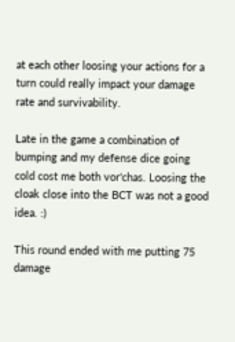at each other loosing your actions for a turn could really impact your damage rate and survivability.

Late in the game a combination of bumping and my defense dice going cold cost me both vor'chas. Loosing the cloak close into the BCT was not a good idea. :)

This round ended with me putting 75 damage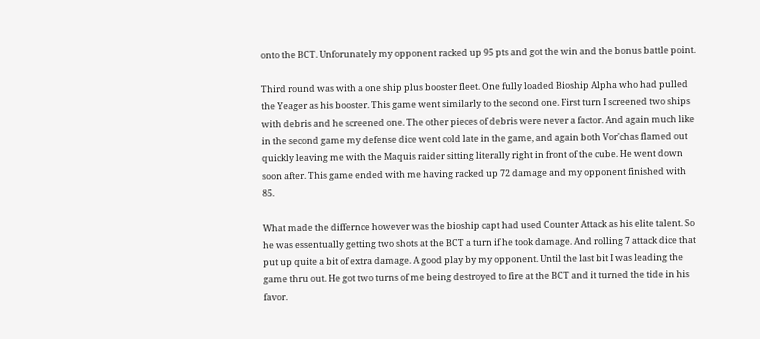onto the BCT. Unforunately my opponent racked up 95 pts and got the win and the bonus battle point.

Third round was with a one ship plus booster fleet. One fully loaded Bioship Alpha who had pulled the Yeager as his booster. This game went similarly to the second one. First turn I screened two ships with debris and he screened one. The other pieces of debris were never a factor. And again much like in the second game my defense dice went cold late in the game, and again both Vor'chas flamed out quickly leaving me with the Maquis raider sitting literally right in front of the cube. He went down soon after. This game ended with me having racked up 72 damage and my opponent finished with 85.

What made the differnce however was the bioship capt had used Counter Attack as his elite talent. So he was essentually getting two shots at the BCT a turn if he took damage. And rolling 7 attack dice that put up quite a bit of extra damage. A good play by my opponent. Until the last bit I was leading the game thru out. He got two turns of me being destroyed to fire at the BCT and it turned the tide in his favor.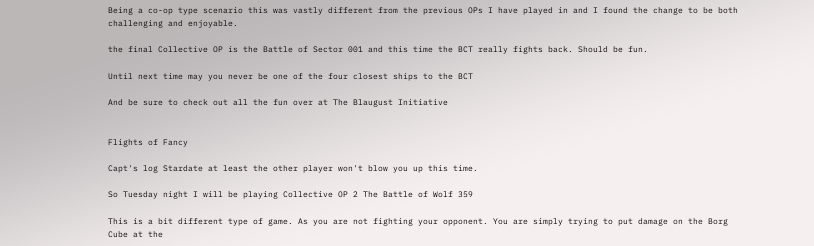Being a co-op type scenario this was vastly different from the previous OPs I have played in and I found the change to be both challenging and enjoyable.

the final Collective OP is the Battle of Sector 001 and this time the BCT really fights back. Should be fun.

Until next time may you never be one of the four closest ships to the BCT

And be sure to check out all the fun over at The Blaugust Initiative


Flights of Fancy

Capt's log Stardate at least the other player won't blow you up this time.

So Tuesday night I will be playing Collective OP 2 The Battle of Wolf 359

This is a bit different type of game. As you are not fighting your opponent. You are simply trying to put damage on the Borg Cube at the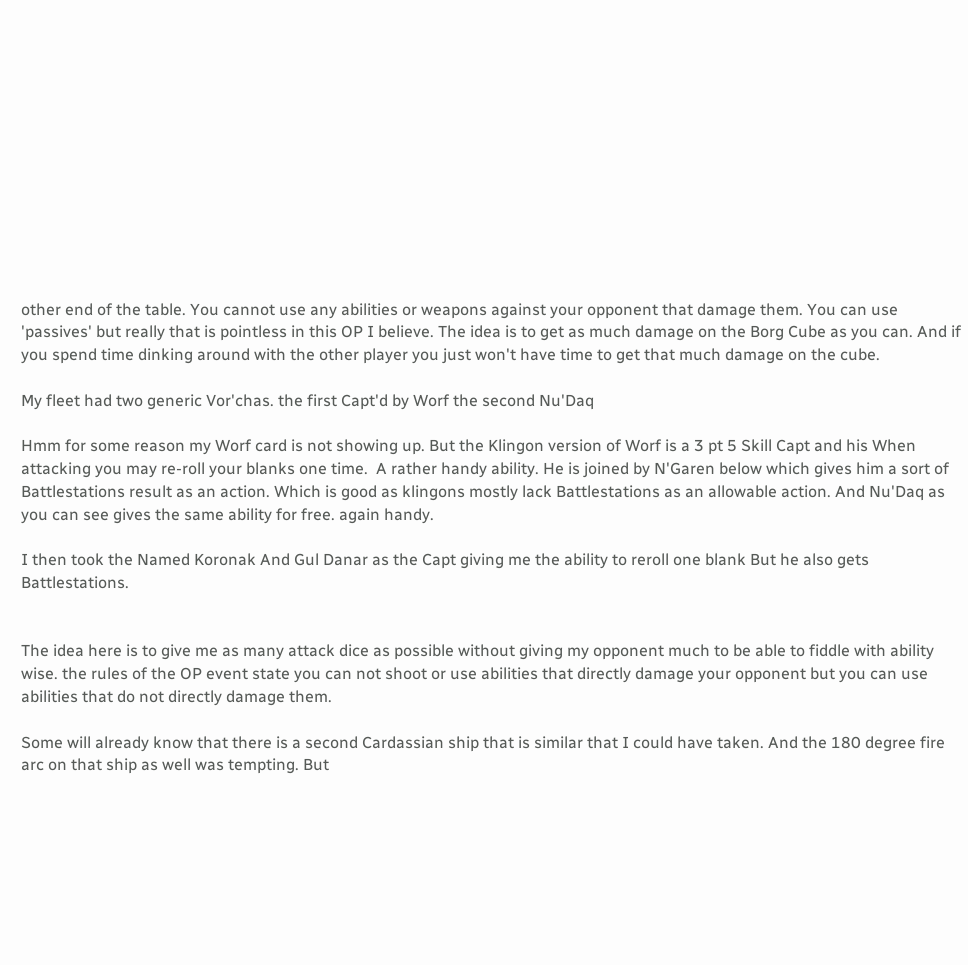other end of the table. You cannot use any abilities or weapons against your opponent that damage them. You can use 'passives' but really that is pointless in this OP I believe. The idea is to get as much damage on the Borg Cube as you can. And if you spend time dinking around with the other player you just won't have time to get that much damage on the cube.

My fleet had two generic Vor'chas. the first Capt'd by Worf the second Nu'Daq

Hmm for some reason my Worf card is not showing up. But the Klingon version of Worf is a 3 pt 5 Skill Capt and his When attacking you may re-roll your blanks one time.  A rather handy ability. He is joined by N'Garen below which gives him a sort of Battlestations result as an action. Which is good as klingons mostly lack Battlestations as an allowable action. And Nu'Daq as you can see gives the same ability for free. again handy.

I then took the Named Koronak And Gul Danar as the Capt giving me the ability to reroll one blank But he also gets Battlestations.


The idea here is to give me as many attack dice as possible without giving my opponent much to be able to fiddle with ability wise. the rules of the OP event state you can not shoot or use abilities that directly damage your opponent but you can use abilities that do not directly damage them.

Some will already know that there is a second Cardassian ship that is similar that I could have taken. And the 180 degree fire arc on that ship as well was tempting. But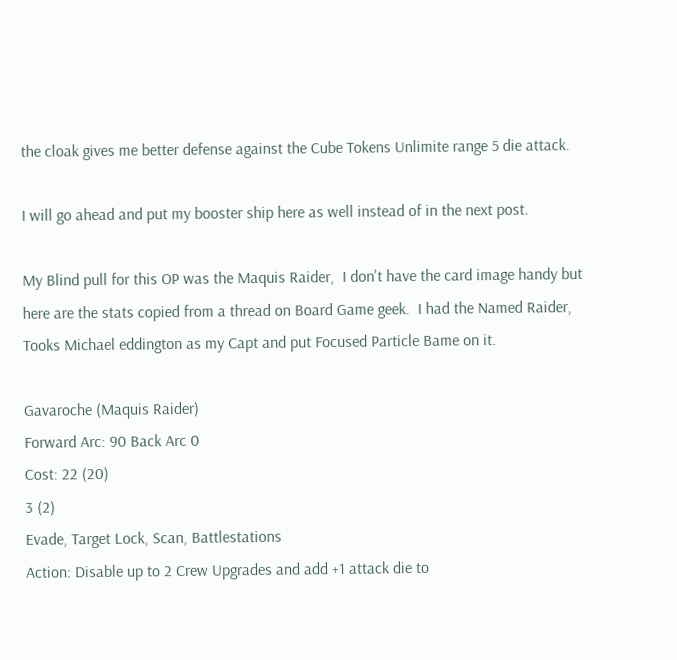the cloak gives me better defense against the Cube Tokens Unlimite range 5 die attack.

I will go ahead and put my booster ship here as well instead of in the next post.

My Blind pull for this OP was the Maquis Raider,  I don't have the card image handy but here are the stats copied from a thread on Board Game geek.  I had the Named Raider, Tooks Michael eddington as my Capt and put Focused Particle Bame on it.

Gavaroche (Maquis Raider)
Forward Arc: 90 Back Arc 0
Cost: 22 (20)
3 (2)
Evade, Target Lock, Scan, Battlestations
Action: Disable up to 2 Crew Upgrades and add +1 attack die to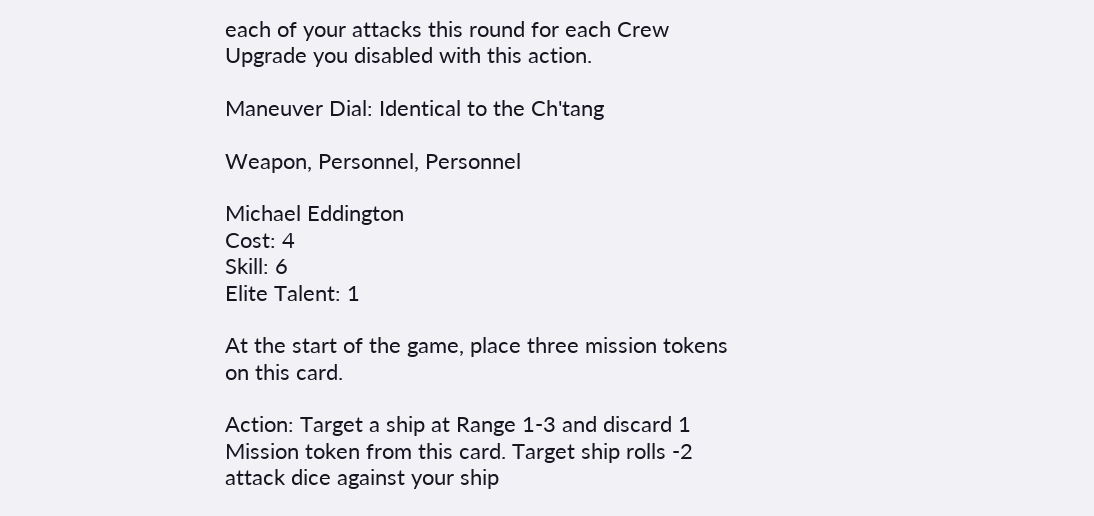each of your attacks this round for each Crew Upgrade you disabled with this action.

Maneuver Dial: Identical to the Ch'tang

Weapon, Personnel, Personnel

Michael Eddington
Cost: 4
Skill: 6
Elite Talent: 1

At the start of the game, place three mission tokens on this card.

Action: Target a ship at Range 1-3 and discard 1 Mission token from this card. Target ship rolls -2 attack dice against your ship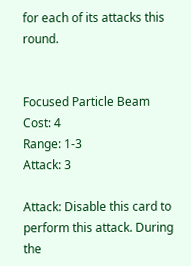for each of its attacks this round.


Focused Particle Beam
Cost: 4
Range: 1-3
Attack: 3

Attack: Disable this card to perform this attack. During the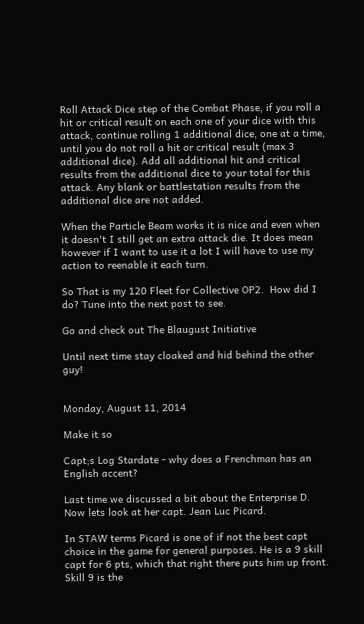Roll Attack Dice step of the Combat Phase, if you roll a hit or critical result on each one of your dice with this attack, continue rolling 1 additional dice, one at a time, until you do not roll a hit or critical result (max 3 additional dice). Add all additional hit and critical results from the additional dice to your total for this attack. Any blank or battlestation results from the additional dice are not added.

When the Particle Beam works it is nice and even when it doesn't I still get an extra attack die. It does mean however if I want to use it a lot I will have to use my action to reenable it each turn.

So That is my 120 Fleet for Collective OP2.  How did I do? Tune into the next post to see.

Go and check out The Blaugust Initiative

Until next time stay cloaked and hid behind the other guy!


Monday, August 11, 2014

Make it so

Capt;s Log Stardate - why does a Frenchman has an English accent?

Last time we discussed a bit about the Enterprise D. Now lets look at her capt. Jean Luc Picard.

In STAW terms Picard is one of if not the best capt choice in the game for general purposes. He is a 9 skill capt for 6 pts, which that right there puts him up front. Skill 9 is the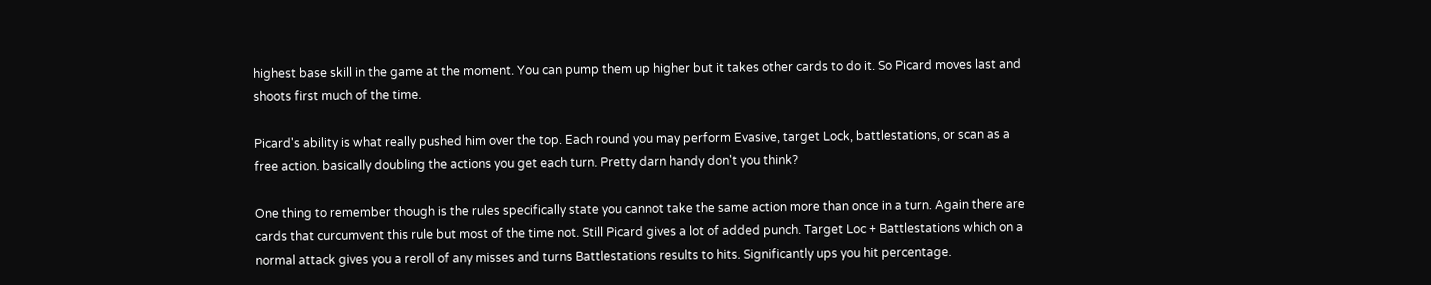highest base skill in the game at the moment. You can pump them up higher but it takes other cards to do it. So Picard moves last and shoots first much of the time.

Picard's ability is what really pushed him over the top. Each round you may perform Evasive, target Lock, battlestations, or scan as a free action. basically doubling the actions you get each turn. Pretty darn handy don't you think?

One thing to remember though is the rules specifically state you cannot take the same action more than once in a turn. Again there are cards that curcumvent this rule but most of the time not. Still Picard gives a lot of added punch. Target Loc + Battlestations which on a normal attack gives you a reroll of any misses and turns Battlestations results to hits. Significantly ups you hit percentage.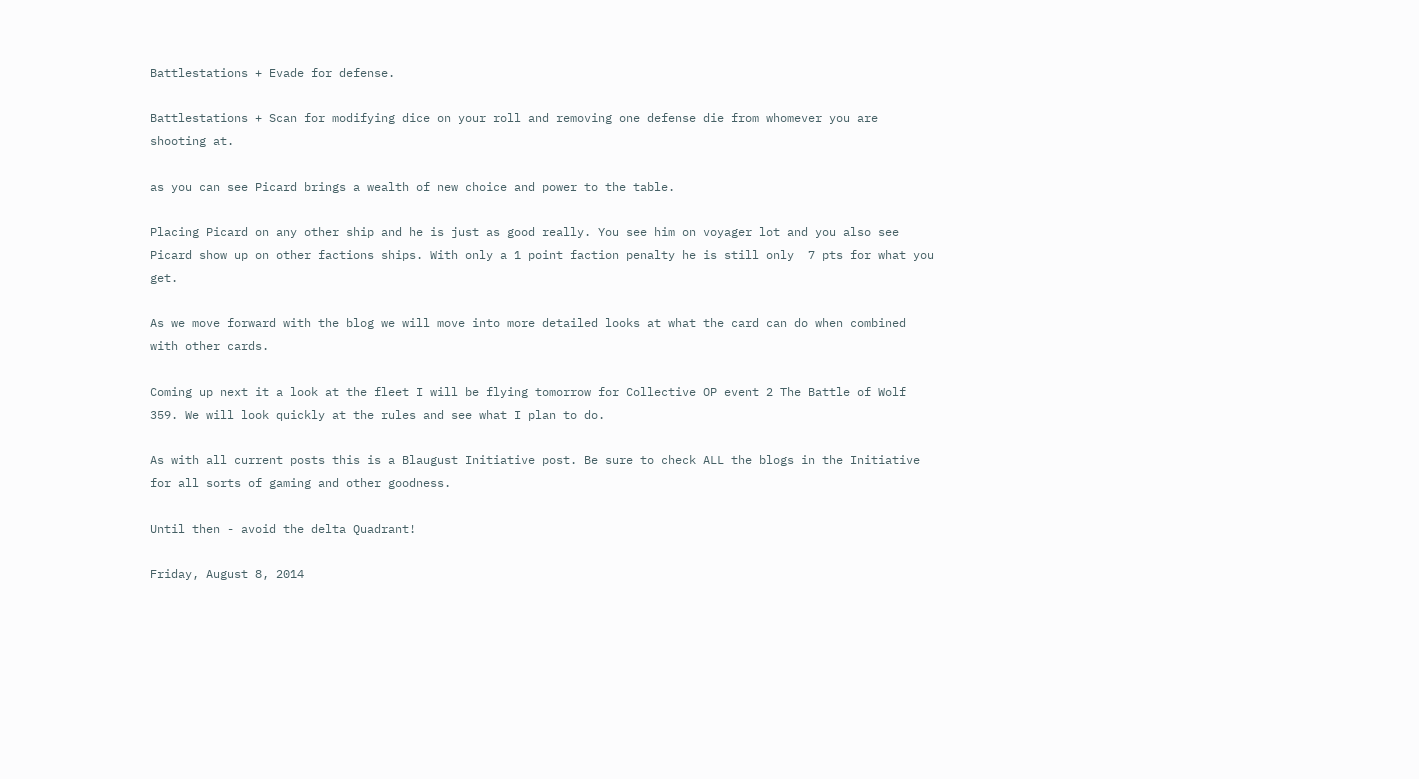Battlestations + Evade for defense.

Battlestations + Scan for modifying dice on your roll and removing one defense die from whomever you are shooting at.

as you can see Picard brings a wealth of new choice and power to the table.

Placing Picard on any other ship and he is just as good really. You see him on voyager lot and you also see Picard show up on other factions ships. With only a 1 point faction penalty he is still only  7 pts for what you get.

As we move forward with the blog we will move into more detailed looks at what the card can do when combined with other cards.

Coming up next it a look at the fleet I will be flying tomorrow for Collective OP event 2 The Battle of Wolf 359. We will look quickly at the rules and see what I plan to do.

As with all current posts this is a Blaugust Initiative post. Be sure to check ALL the blogs in the Initiative for all sorts of gaming and other goodness.

Until then - avoid the delta Quadrant!

Friday, August 8, 2014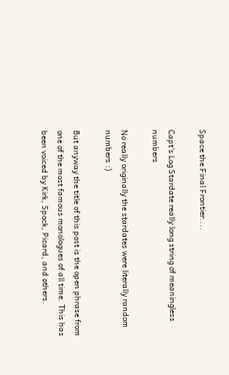Space the Final Frontier....

Capt's Log Stardate really long string of meaningless numbers

No really originally the stardates were literally random numbers :)

But anyway the title of this post is the open phrase from one of the most famous monologues of all time. This has been voiced by Kirk, Spock, Picard, and others.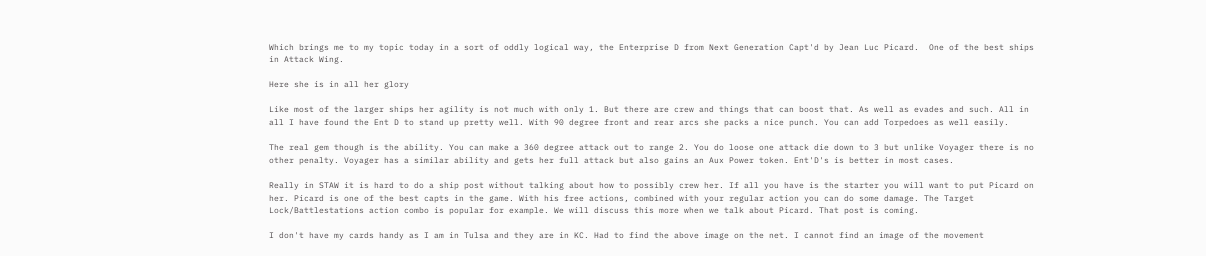Which brings me to my topic today in a sort of oddly logical way, the Enterprise D from Next Generation Capt'd by Jean Luc Picard.  One of the best ships in Attack Wing.

Here she is in all her glory

Like most of the larger ships her agility is not much with only 1. But there are crew and things that can boost that. As well as evades and such. All in all I have found the Ent D to stand up pretty well. With 90 degree front and rear arcs she packs a nice punch. You can add Torpedoes as well easily.

The real gem though is the ability. You can make a 360 degree attack out to range 2. You do loose one attack die down to 3 but unlike Voyager there is no other penalty. Voyager has a similar ability and gets her full attack but also gains an Aux Power token. Ent'D's is better in most cases.

Really in STAW it is hard to do a ship post without talking about how to possibly crew her. If all you have is the starter you will want to put Picard on her. Picard is one of the best capts in the game. With his free actions, combined with your regular action you can do some damage. The Target Lock/Battlestations action combo is popular for example. We will discuss this more when we talk about Picard. That post is coming.

I don't have my cards handy as I am in Tulsa and they are in KC. Had to find the above image on the net. I cannot find an image of the movement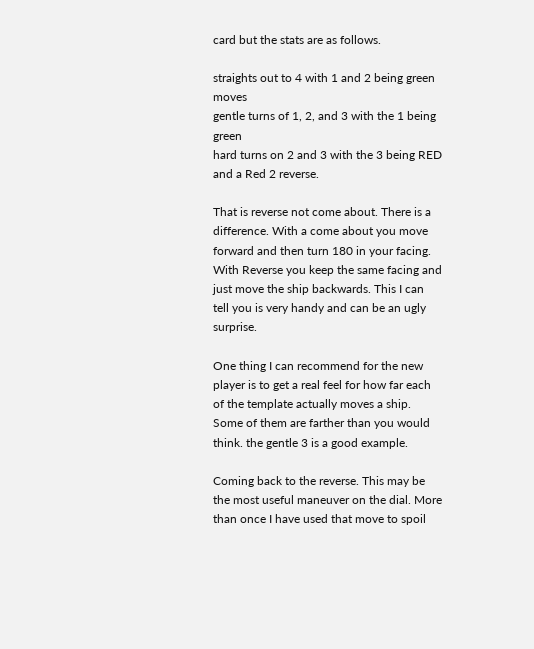card but the stats are as follows.

straights out to 4 with 1 and 2 being green moves
gentle turns of 1, 2, and 3 with the 1 being green
hard turns on 2 and 3 with the 3 being RED
and a Red 2 reverse.

That is reverse not come about. There is a difference. With a come about you move forward and then turn 180 in your facing. With Reverse you keep the same facing and just move the ship backwards. This I can tell you is very handy and can be an ugly surprise.

One thing I can recommend for the new player is to get a real feel for how far each of the template actually moves a ship. Some of them are farther than you would think. the gentle 3 is a good example.

Coming back to the reverse. This may be the most useful maneuver on the dial. More than once I have used that move to spoil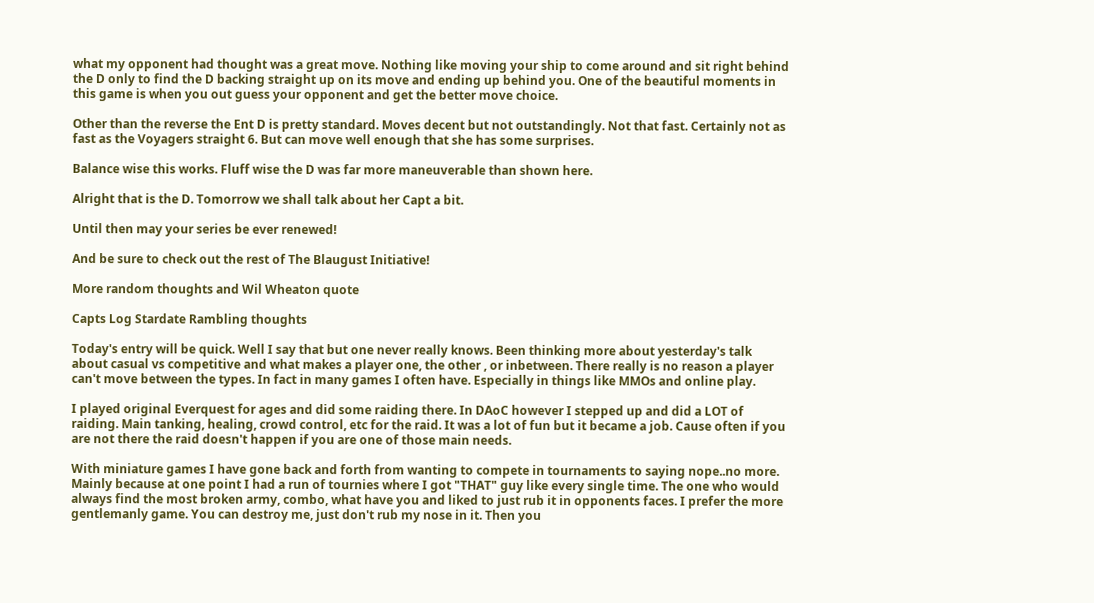what my opponent had thought was a great move. Nothing like moving your ship to come around and sit right behind the D only to find the D backing straight up on its move and ending up behind you. One of the beautiful moments in this game is when you out guess your opponent and get the better move choice.

Other than the reverse the Ent D is pretty standard. Moves decent but not outstandingly. Not that fast. Certainly not as fast as the Voyagers straight 6. But can move well enough that she has some surprises.

Balance wise this works. Fluff wise the D was far more maneuverable than shown here.

Alright that is the D. Tomorrow we shall talk about her Capt a bit.

Until then may your series be ever renewed!

And be sure to check out the rest of The Blaugust Initiative!

More random thoughts and Wil Wheaton quote

Capts Log Stardate Rambling thoughts

Today's entry will be quick. Well I say that but one never really knows. Been thinking more about yesterday's talk about casual vs competitive and what makes a player one, the other , or inbetween. There really is no reason a player can't move between the types. In fact in many games I often have. Especially in things like MMOs and online play.

I played original Everquest for ages and did some raiding there. In DAoC however I stepped up and did a LOT of raiding. Main tanking, healing, crowd control, etc for the raid. It was a lot of fun but it became a job. Cause often if you are not there the raid doesn't happen if you are one of those main needs.

With miniature games I have gone back and forth from wanting to compete in tournaments to saying nope..no more. Mainly because at one point I had a run of tournies where I got "THAT" guy like every single time. The one who would always find the most broken army, combo, what have you and liked to just rub it in opponents faces. I prefer the more gentlemanly game. You can destroy me, just don't rub my nose in it. Then you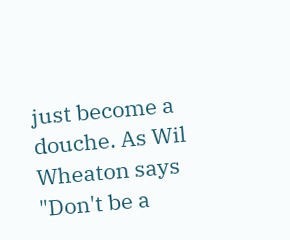just become a douche. As Wil Wheaton says "Don't be a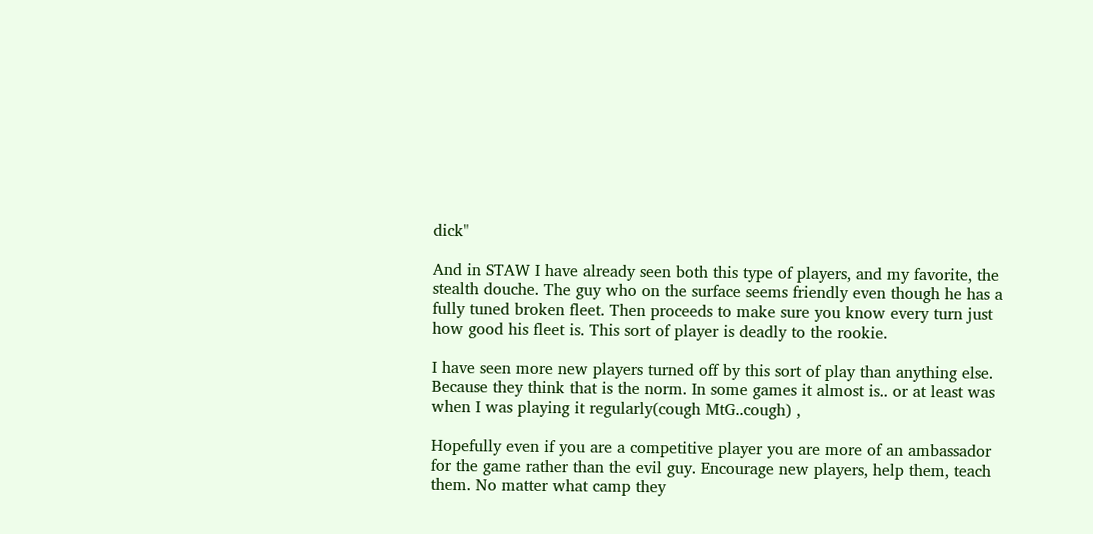dick"

And in STAW I have already seen both this type of players, and my favorite, the stealth douche. The guy who on the surface seems friendly even though he has a fully tuned broken fleet. Then proceeds to make sure you know every turn just how good his fleet is. This sort of player is deadly to the rookie.

I have seen more new players turned off by this sort of play than anything else. Because they think that is the norm. In some games it almost is.. or at least was when I was playing it regularly(cough MtG..cough) ,

Hopefully even if you are a competitive player you are more of an ambassador for the game rather than the evil guy. Encourage new players, help them, teach them. No matter what camp they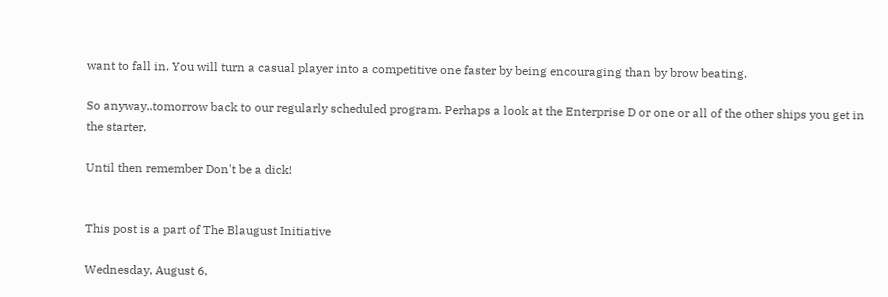want to fall in. You will turn a casual player into a competitive one faster by being encouraging than by brow beating.

So anyway..tomorrow back to our regularly scheduled program. Perhaps a look at the Enterprise D or one or all of the other ships you get in the starter.

Until then remember Don't be a dick!


This post is a part of The Blaugust Initiative

Wednesday, August 6,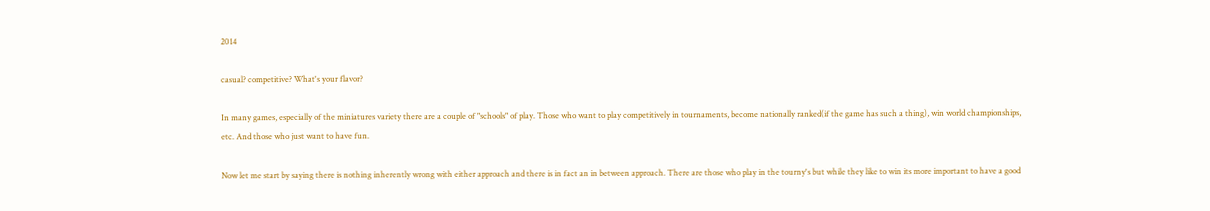2014

casual? competitive? What's your flavor?

In many games, especially of the miniatures variety there are a couple of "schools" of play. Those who want to play competitively in tournaments, become nationally ranked(if the game has such a thing), win world championships, etc. And those who just want to have fun.

Now let me start by saying there is nothing inherently wrong with either approach and there is in fact an in between approach. There are those who play in the tourny's but while they like to win its more important to have a good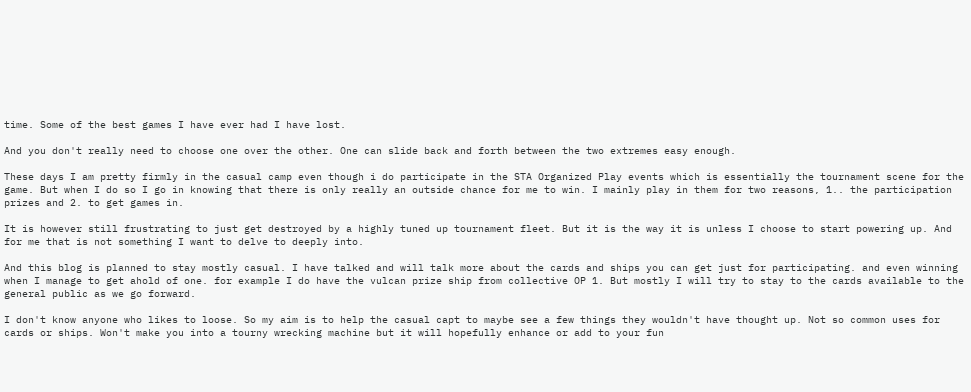time. Some of the best games I have ever had I have lost.

And you don't really need to choose one over the other. One can slide back and forth between the two extremes easy enough.

These days I am pretty firmly in the casual camp even though i do participate in the STA Organized Play events which is essentially the tournament scene for the game. But when I do so I go in knowing that there is only really an outside chance for me to win. I mainly play in them for two reasons, 1.. the participation prizes and 2. to get games in.

It is however still frustrating to just get destroyed by a highly tuned up tournament fleet. But it is the way it is unless I choose to start powering up. And for me that is not something I want to delve to deeply into.

And this blog is planned to stay mostly casual. I have talked and will talk more about the cards and ships you can get just for participating. and even winning when I manage to get ahold of one. for example I do have the vulcan prize ship from collective OP 1. But mostly I will try to stay to the cards available to the general public as we go forward.

I don't know anyone who likes to loose. So my aim is to help the casual capt to maybe see a few things they wouldn't have thought up. Not so common uses for cards or ships. Won't make you into a tourny wrecking machine but it will hopefully enhance or add to your fun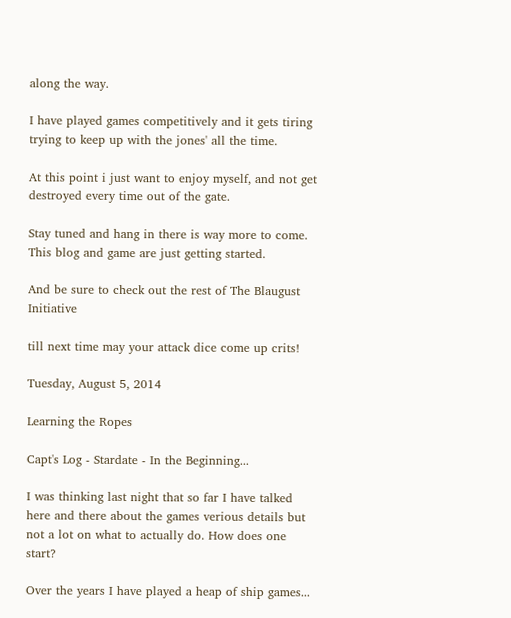along the way.

I have played games competitively and it gets tiring trying to keep up with the jones' all the time.

At this point i just want to enjoy myself, and not get destroyed every time out of the gate.

Stay tuned and hang in there is way more to come. This blog and game are just getting started.

And be sure to check out the rest of The Blaugust Initiative

till next time may your attack dice come up crits!

Tuesday, August 5, 2014

Learning the Ropes

Capt's Log - Stardate - In the Beginning...

I was thinking last night that so far I have talked here and there about the games verious details but not a lot on what to actually do. How does one start?

Over the years I have played a heap of ship games...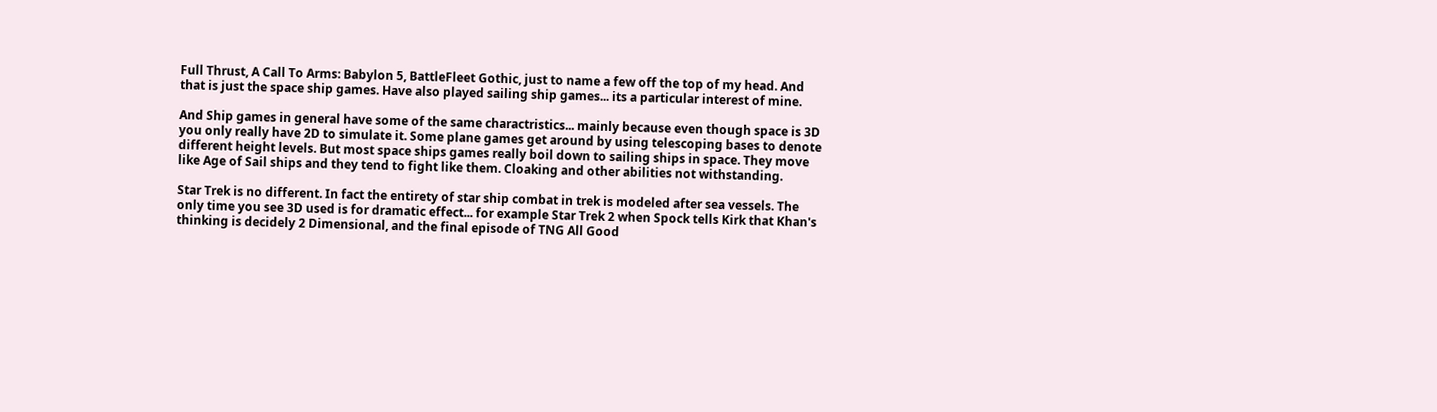Full Thrust, A Call To Arms: Babylon 5, BattleFleet Gothic, just to name a few off the top of my head. And that is just the space ship games. Have also played sailing ship games... its a particular interest of mine.

And Ship games in general have some of the same charactristics... mainly because even though space is 3D you only really have 2D to simulate it. Some plane games get around by using telescoping bases to denote different height levels. But most space ships games really boil down to sailing ships in space. They move like Age of Sail ships and they tend to fight like them. Cloaking and other abilities not withstanding.

Star Trek is no different. In fact the entirety of star ship combat in trek is modeled after sea vessels. The only time you see 3D used is for dramatic effect... for example Star Trek 2 when Spock tells Kirk that Khan's thinking is decidely 2 Dimensional, and the final episode of TNG All Good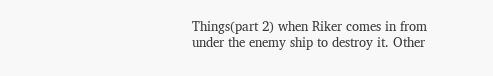Things(part 2) when Riker comes in from under the enemy ship to destroy it. Other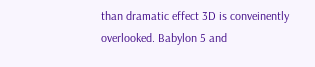than dramatic effect 3D is conveinently overlooked. Babylon 5 and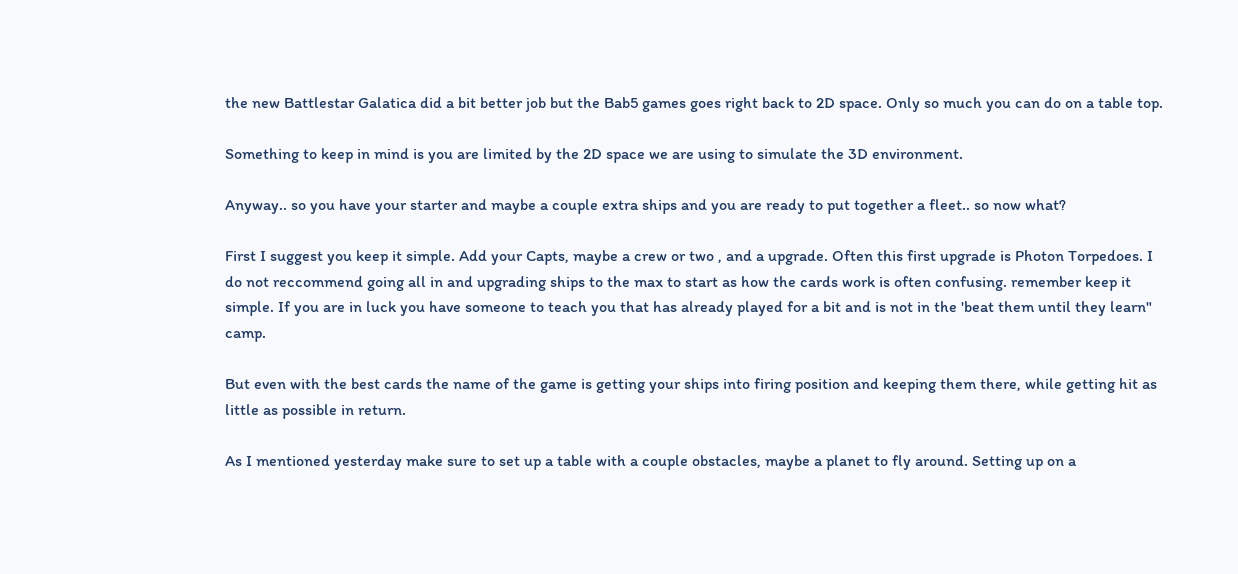the new Battlestar Galatica did a bit better job but the Bab5 games goes right back to 2D space. Only so much you can do on a table top.

Something to keep in mind is you are limited by the 2D space we are using to simulate the 3D environment.

Anyway.. so you have your starter and maybe a couple extra ships and you are ready to put together a fleet.. so now what?

First I suggest you keep it simple. Add your Capts, maybe a crew or two , and a upgrade. Often this first upgrade is Photon Torpedoes. I do not reccommend going all in and upgrading ships to the max to start as how the cards work is often confusing. remember keep it simple. If you are in luck you have someone to teach you that has already played for a bit and is not in the 'beat them until they learn" camp.

But even with the best cards the name of the game is getting your ships into firing position and keeping them there, while getting hit as little as possible in return.

As I mentioned yesterday make sure to set up a table with a couple obstacles, maybe a planet to fly around. Setting up on a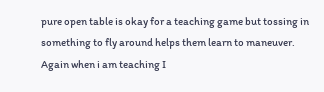pure open table is okay for a teaching game but tossing in something to fly around helps them learn to maneuver. Again when i am teaching I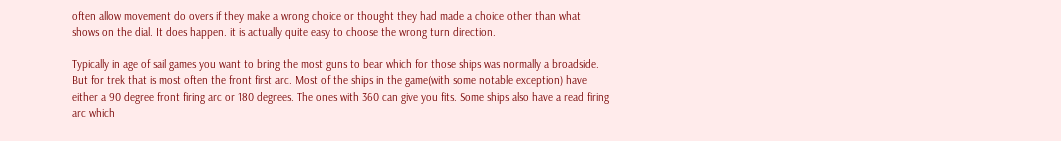often allow movement do overs if they make a wrong choice or thought they had made a choice other than what shows on the dial. It does happen. it is actually quite easy to choose the wrong turn direction.

Typically in age of sail games you want to bring the most guns to bear which for those ships was normally a broadside. But for trek that is most often the front first arc. Most of the ships in the game(with some notable exception) have either a 90 degree front firing arc or 180 degrees. The ones with 360 can give you fits. Some ships also have a read firing arc which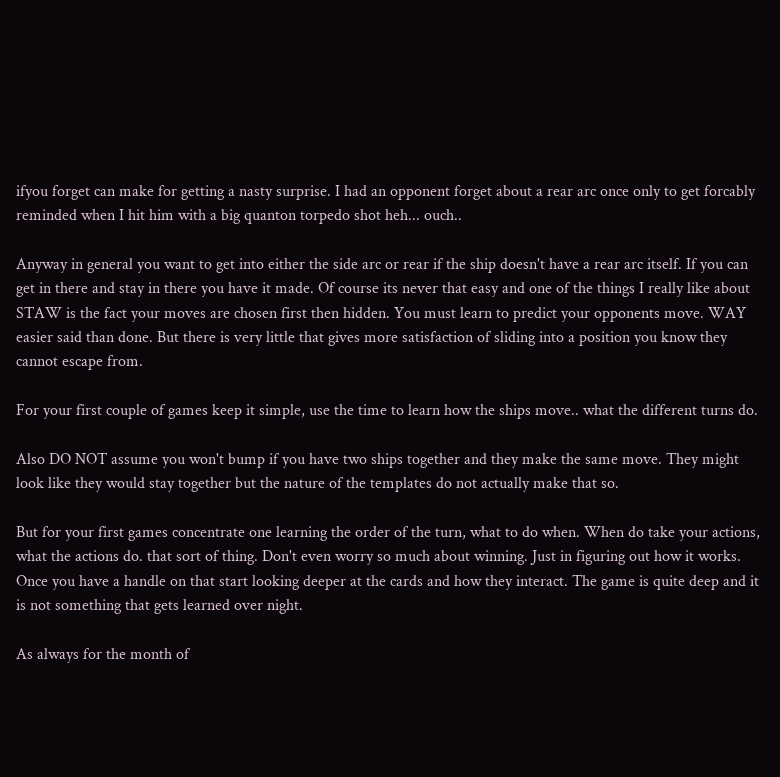ifyou forget can make for getting a nasty surprise. I had an opponent forget about a rear arc once only to get forcably reminded when I hit him with a big quanton torpedo shot heh... ouch..

Anyway in general you want to get into either the side arc or rear if the ship doesn't have a rear arc itself. If you can get in there and stay in there you have it made. Of course its never that easy and one of the things I really like about STAW is the fact your moves are chosen first then hidden. You must learn to predict your opponents move. WAY easier said than done. But there is very little that gives more satisfaction of sliding into a position you know they cannot escape from.

For your first couple of games keep it simple, use the time to learn how the ships move.. what the different turns do.

Also DO NOT assume you won't bump if you have two ships together and they make the same move. They might look like they would stay together but the nature of the templates do not actually make that so.

But for your first games concentrate one learning the order of the turn, what to do when. When do take your actions, what the actions do. that sort of thing. Don't even worry so much about winning. Just in figuring out how it works. Once you have a handle on that start looking deeper at the cards and how they interact. The game is quite deep and it is not something that gets learned over night.

As always for the month of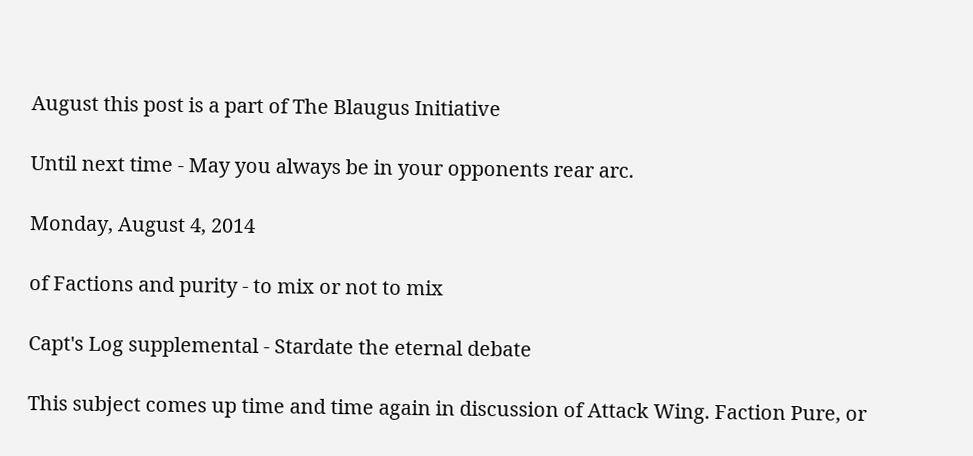August this post is a part of The Blaugus Initiative

Until next time - May you always be in your opponents rear arc.

Monday, August 4, 2014

of Factions and purity - to mix or not to mix

Capt's Log supplemental - Stardate the eternal debate

This subject comes up time and time again in discussion of Attack Wing. Faction Pure, or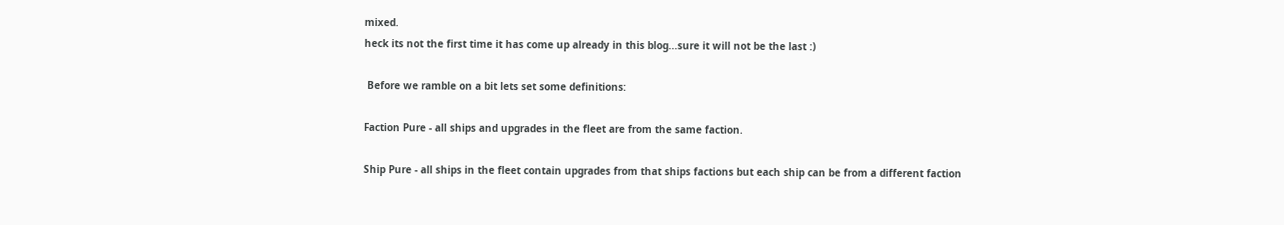mixed.
heck its not the first time it has come up already in this blog...sure it will not be the last :)

 Before we ramble on a bit lets set some definitions:

Faction Pure - all ships and upgrades in the fleet are from the same faction.

Ship Pure - all ships in the fleet contain upgrades from that ships factions but each ship can be from a different faction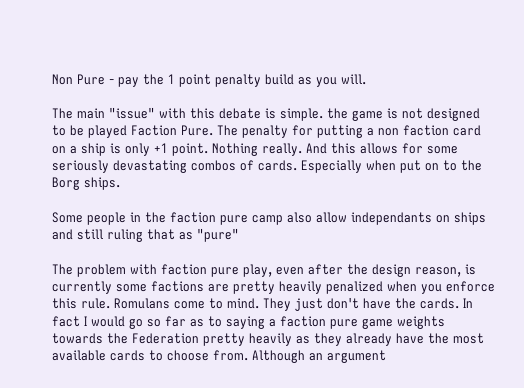Non Pure - pay the 1 point penalty build as you will.

The main "issue" with this debate is simple. the game is not designed to be played Faction Pure. The penalty for putting a non faction card on a ship is only +1 point. Nothing really. And this allows for some seriously devastating combos of cards. Especially when put on to the Borg ships.

Some people in the faction pure camp also allow independants on ships and still ruling that as "pure"

The problem with faction pure play, even after the design reason, is currently some factions are pretty heavily penalized when you enforce this rule. Romulans come to mind. They just don't have the cards. In fact I would go so far as to saying a faction pure game weights towards the Federation pretty heavily as they already have the most available cards to choose from. Although an argument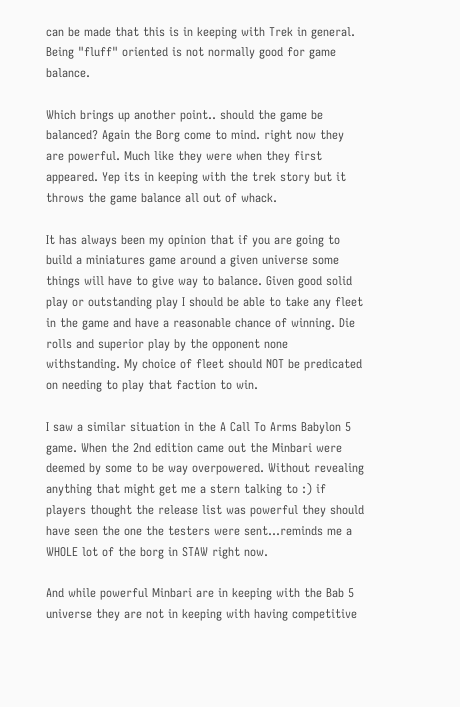can be made that this is in keeping with Trek in general. Being "fluff" oriented is not normally good for game balance.

Which brings up another point.. should the game be balanced? Again the Borg come to mind. right now they are powerful. Much like they were when they first appeared. Yep its in keeping with the trek story but it throws the game balance all out of whack.

It has always been my opinion that if you are going to build a miniatures game around a given universe some things will have to give way to balance. Given good solid play or outstanding play I should be able to take any fleet in the game and have a reasonable chance of winning. Die rolls and superior play by the opponent none withstanding. My choice of fleet should NOT be predicated on needing to play that faction to win.

I saw a similar situation in the A Call To Arms Babylon 5 game. When the 2nd edition came out the Minbari were deemed by some to be way overpowered. Without revealing anything that might get me a stern talking to :) if players thought the release list was powerful they should have seen the one the testers were sent...reminds me a WHOLE lot of the borg in STAW right now.

And while powerful Minbari are in keeping with the Bab 5 universe they are not in keeping with having competitive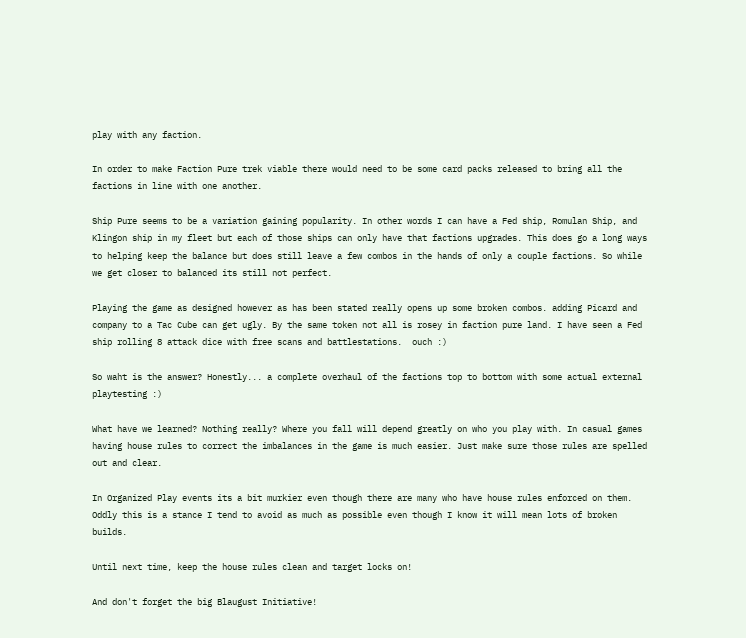play with any faction.

In order to make Faction Pure trek viable there would need to be some card packs released to bring all the factions in line with one another.

Ship Pure seems to be a variation gaining popularity. In other words I can have a Fed ship, Romulan Ship, and Klingon ship in my fleet but each of those ships can only have that factions upgrades. This does go a long ways to helping keep the balance but does still leave a few combos in the hands of only a couple factions. So while we get closer to balanced its still not perfect.

Playing the game as designed however as has been stated really opens up some broken combos. adding Picard and company to a Tac Cube can get ugly. By the same token not all is rosey in faction pure land. I have seen a Fed ship rolling 8 attack dice with free scans and battlestations.  ouch :)

So waht is the answer? Honestly... a complete overhaul of the factions top to bottom with some actual external playtesting :)

What have we learned? Nothing really? Where you fall will depend greatly on who you play with. In casual games having house rules to correct the imbalances in the game is much easier. Just make sure those rules are spelled out and clear.

In Organized Play events its a bit murkier even though there are many who have house rules enforced on them. Oddly this is a stance I tend to avoid as much as possible even though I know it will mean lots of broken builds.

Until next time, keep the house rules clean and target locks on!

And don't forget the big Blaugust Initiative!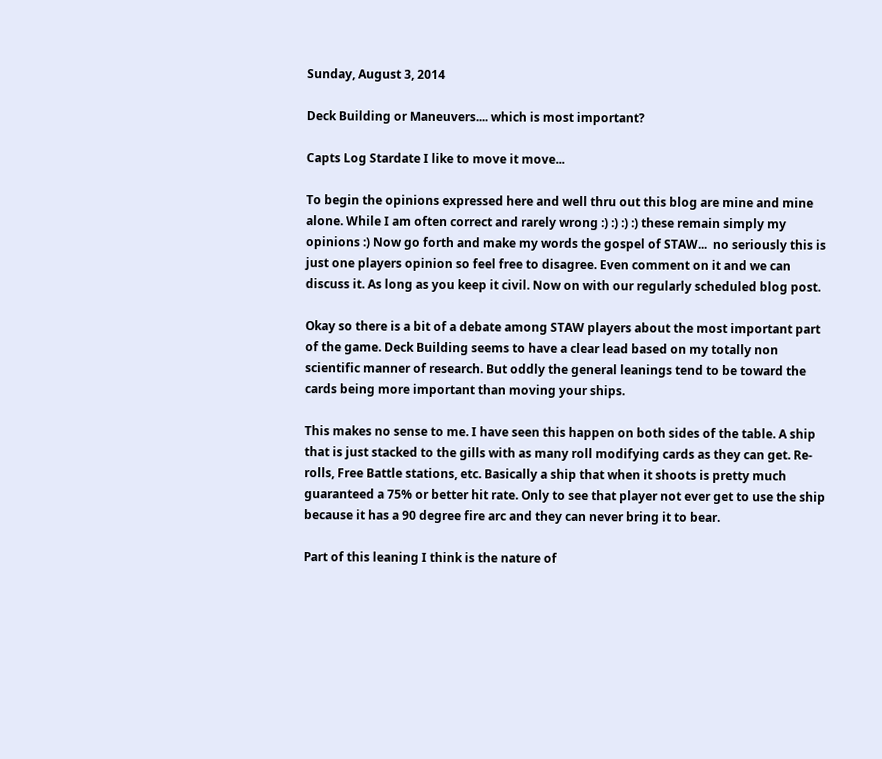Sunday, August 3, 2014

Deck Building or Maneuvers.... which is most important?

Capts Log Stardate I like to move it move...

To begin the opinions expressed here and well thru out this blog are mine and mine alone. While I am often correct and rarely wrong :) :) :) :) these remain simply my opinions :) Now go forth and make my words the gospel of STAW...  no seriously this is just one players opinion so feel free to disagree. Even comment on it and we can discuss it. As long as you keep it civil. Now on with our regularly scheduled blog post.

Okay so there is a bit of a debate among STAW players about the most important part of the game. Deck Building seems to have a clear lead based on my totally non scientific manner of research. But oddly the general leanings tend to be toward the cards being more important than moving your ships.

This makes no sense to me. I have seen this happen on both sides of the table. A ship that is just stacked to the gills with as many roll modifying cards as they can get. Re-rolls, Free Battle stations, etc. Basically a ship that when it shoots is pretty much guaranteed a 75% or better hit rate. Only to see that player not ever get to use the ship because it has a 90 degree fire arc and they can never bring it to bear.

Part of this leaning I think is the nature of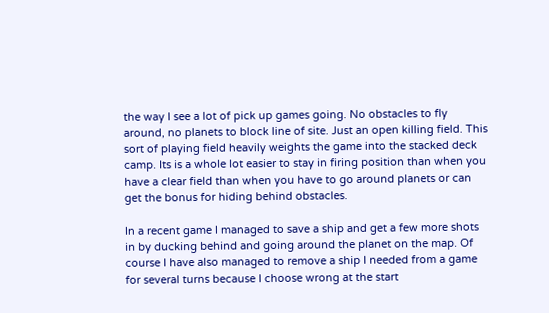the way I see a lot of pick up games going. No obstacles to fly around, no planets to block line of site. Just an open killing field. This sort of playing field heavily weights the game into the stacked deck camp. Its is a whole lot easier to stay in firing position than when you have a clear field than when you have to go around planets or can get the bonus for hiding behind obstacles.

In a recent game I managed to save a ship and get a few more shots in by ducking behind and going around the planet on the map. Of course I have also managed to remove a ship I needed from a game for several turns because I choose wrong at the start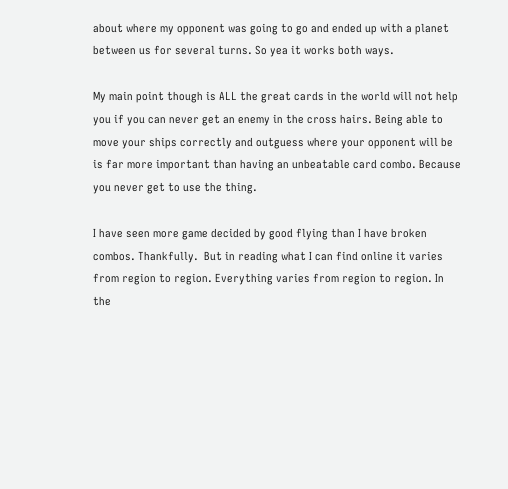about where my opponent was going to go and ended up with a planet between us for several turns. So yea it works both ways.

My main point though is ALL the great cards in the world will not help you if you can never get an enemy in the cross hairs. Being able to move your ships correctly and outguess where your opponent will be is far more important than having an unbeatable card combo. Because you never get to use the thing.

I have seen more game decided by good flying than I have broken combos. Thankfully.  But in reading what I can find online it varies from region to region. Everything varies from region to region. In the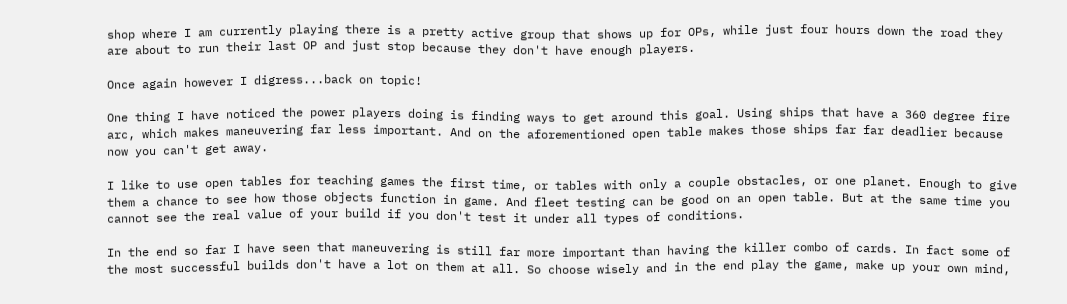shop where I am currently playing there is a pretty active group that shows up for OPs, while just four hours down the road they are about to run their last OP and just stop because they don't have enough players.

Once again however I digress...back on topic!

One thing I have noticed the power players doing is finding ways to get around this goal. Using ships that have a 360 degree fire arc, which makes maneuvering far less important. And on the aforementioned open table makes those ships far far deadlier because now you can't get away.

I like to use open tables for teaching games the first time, or tables with only a couple obstacles, or one planet. Enough to give them a chance to see how those objects function in game. And fleet testing can be good on an open table. But at the same time you cannot see the real value of your build if you don't test it under all types of conditions.

In the end so far I have seen that maneuvering is still far more important than having the killer combo of cards. In fact some of the most successful builds don't have a lot on them at all. So choose wisely and in the end play the game, make up your own mind,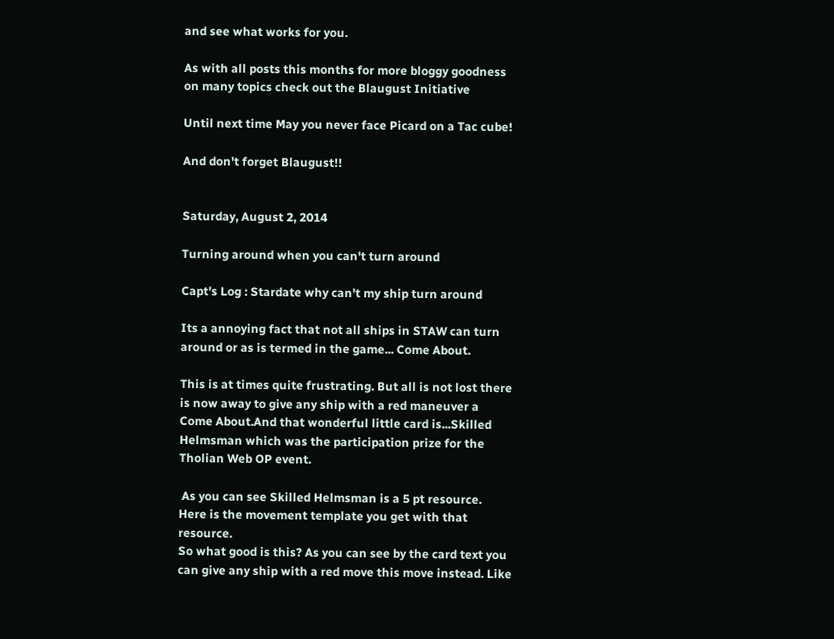and see what works for you.

As with all posts this months for more bloggy goodness on many topics check out the Blaugust Initiative

Until next time May you never face Picard on a Tac cube!

And don't forget Blaugust!!


Saturday, August 2, 2014

Turning around when you can't turn around

Capt's Log : Stardate why can't my ship turn around

Its a annoying fact that not all ships in STAW can turn around or as is termed in the game... Come About.

This is at times quite frustrating. But all is not lost there is now away to give any ship with a red maneuver a Come About.And that wonderful little card is...Skilled Helmsman which was the participation prize for the Tholian Web OP event.

 As you can see Skilled Helmsman is a 5 pt resource.  Here is the movement template you get with that resource.
So what good is this? As you can see by the card text you can give any ship with a red move this move instead. Like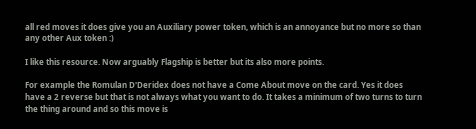all red moves it does give you an Auxiliary power token, which is an annoyance but no more so than any other Aux token :)

I like this resource. Now arguably Flagship is better but its also more points.

For example the Romulan D'Deridex does not have a Come About move on the card. Yes it does have a 2 reverse but that is not always what you want to do. It takes a minimum of two turns to turn the thing around and so this move is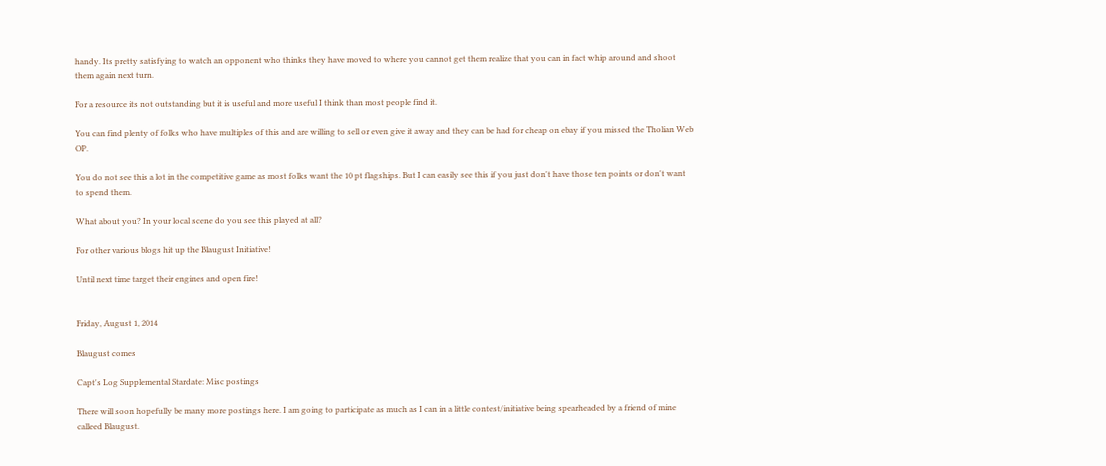handy. Its pretty satisfying to watch an opponent who thinks they have moved to where you cannot get them realize that you can in fact whip around and shoot them again next turn.

For a resource its not outstanding but it is useful and more useful I think than most people find it.

You can find plenty of folks who have multiples of this and are willing to sell or even give it away and they can be had for cheap on ebay if you missed the Tholian Web OP.

You do not see this a lot in the competitive game as most folks want the 10 pt flagships. But I can easily see this if you just don't have those ten points or don't want to spend them.

What about you? In your local scene do you see this played at all?

For other various blogs hit up the Blaugust Initiative!

Until next time target their engines and open fire!


Friday, August 1, 2014

Blaugust comes

Capt's Log Supplemental Stardate: Misc postings

There will soon hopefully be many more postings here. I am going to participate as much as I can in a little contest/initiative being spearheaded by a friend of mine calleed Blaugust.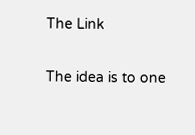The Link

The idea is to one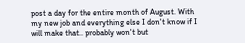post a day for the entire month of August. With my new job and everything else I don't know if I will make that.. probably won't but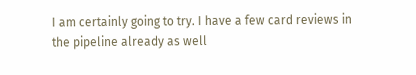I am certainly going to try. I have a few card reviews in the pipeline already as well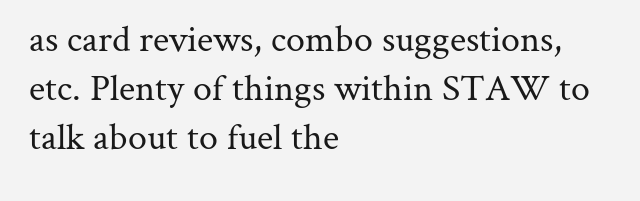as card reviews, combo suggestions, etc. Plenty of things within STAW to talk about to fuel the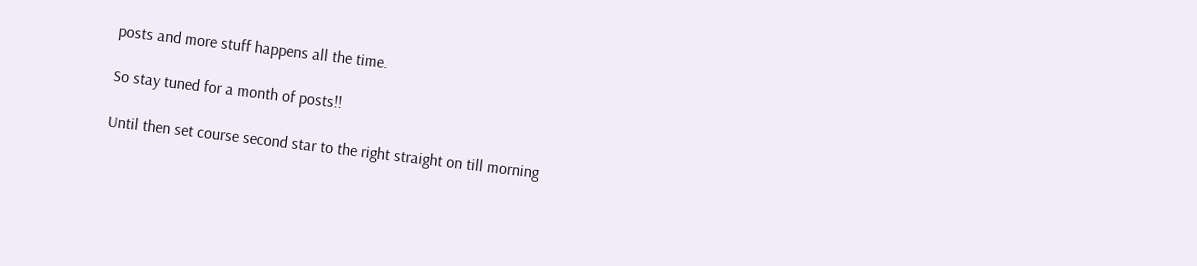posts and more stuff happens all the time.

So stay tuned for a month of posts!!

Until then set course second star to the right straight on till morning